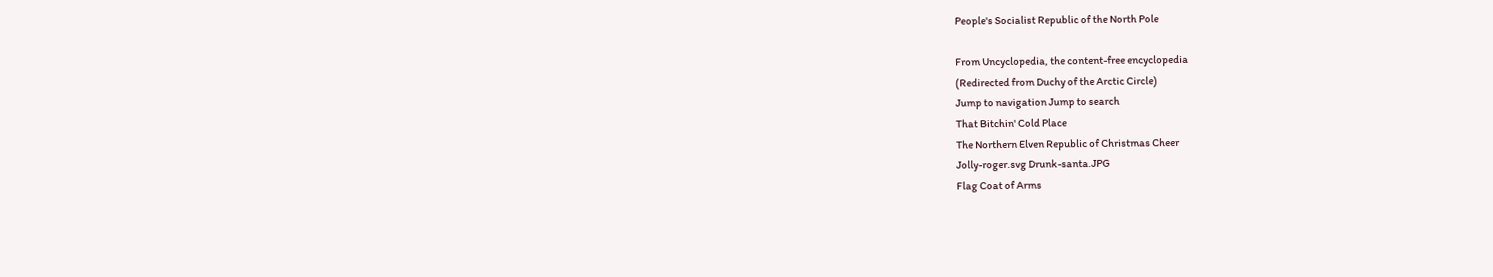People's Socialist Republic of the North Pole

From Uncyclopedia, the content-free encyclopedia
(Redirected from Duchy of the Arctic Circle)
Jump to navigation Jump to search
That Bitchin' Cold Place
The Northern Elven Republic of Christmas Cheer
Jolly-roger.svg Drunk-santa.JPG
Flag Coat of Arms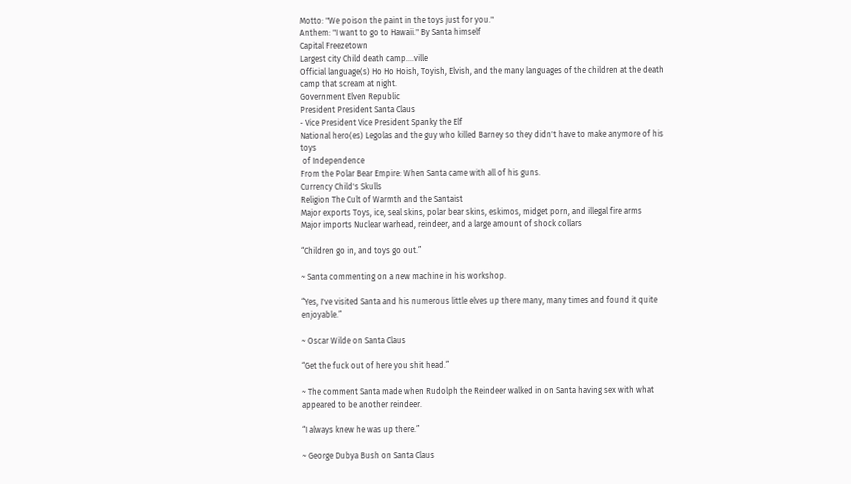Motto: "We poison the paint in the toys just for you."
Anthem: "I want to go to Hawaii." By Santa himself
Capital Freezetown
Largest city Child death camp....ville
Official language(s) Ho Ho Hoish, Toyish, Elvish, and the many languages of the children at the death camp that scream at night.
Government Elven Republic
President President Santa Claus
‑ Vice President Vice President Spanky the Elf
National hero(es) Legolas and the guy who killed Barney so they didn't have to make anymore of his toys
 of Independence
From the Polar Bear Empire: When Santa came with all of his guns.
Currency Child's Skulls
Religion The Cult of Warmth and the Santaist
Major exports Toys, ice, seal skins, polar bear skins, eskimos, midget porn, and illegal fire arms
Major imports Nuclear warhead, reindeer, and a large amount of shock collars

“Children go in, and toys go out.”

~ Santa commenting on a new machine in his workshop.

“Yes, I've visited Santa and his numerous little elves up there many, many times and found it quite enjoyable.”

~ Oscar Wilde on Santa Claus

“Get the fuck out of here you shit head.”

~ The comment Santa made when Rudolph the Reindeer walked in on Santa having sex with what appeared to be another reindeer.

“I always knew he was up there.”

~ George Dubya Bush on Santa Claus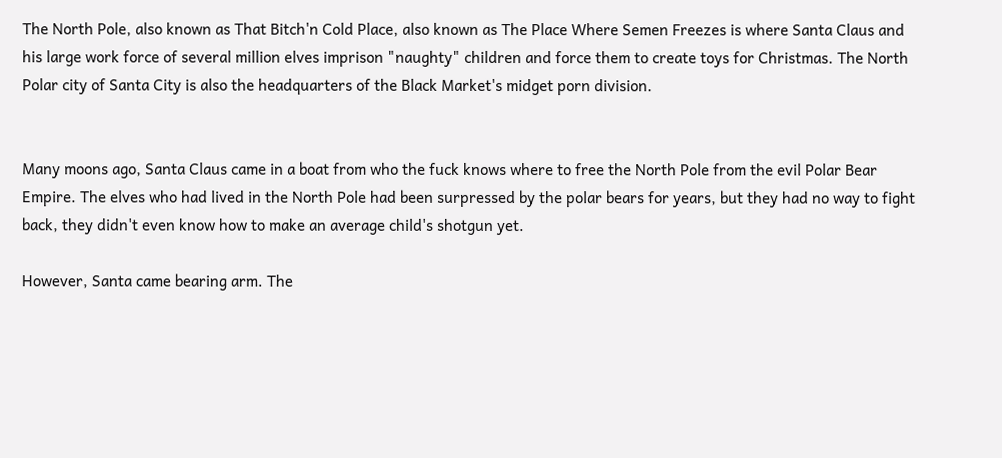The North Pole, also known as That Bitch'n Cold Place, also known as The Place Where Semen Freezes is where Santa Claus and his large work force of several million elves imprison "naughty" children and force them to create toys for Christmas. The North Polar city of Santa City is also the headquarters of the Black Market's midget porn division.


Many moons ago, Santa Claus came in a boat from who the fuck knows where to free the North Pole from the evil Polar Bear Empire. The elves who had lived in the North Pole had been surpressed by the polar bears for years, but they had no way to fight back, they didn't even know how to make an average child's shotgun yet.

However, Santa came bearing arm. The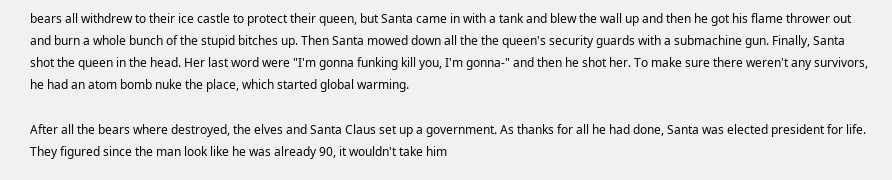bears all withdrew to their ice castle to protect their queen, but Santa came in with a tank and blew the wall up and then he got his flame thrower out and burn a whole bunch of the stupid bitches up. Then Santa mowed down all the the queen's security guards with a submachine gun. Finally, Santa shot the queen in the head. Her last word were "I'm gonna funking kill you, I'm gonna-" and then he shot her. To make sure there weren't any survivors, he had an atom bomb nuke the place, which started global warming.

After all the bears where destroyed, the elves and Santa Claus set up a government. As thanks for all he had done, Santa was elected president for life. They figured since the man look like he was already 90, it wouldn't take him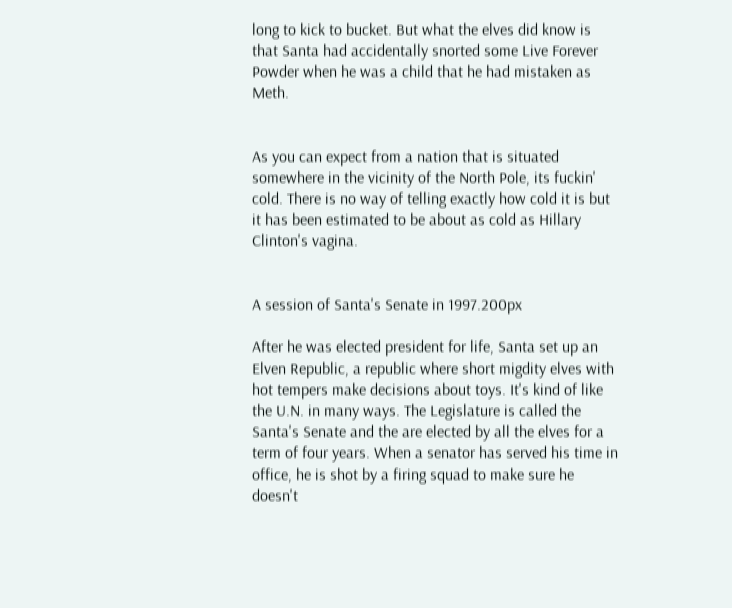long to kick to bucket. But what the elves did know is that Santa had accidentally snorted some Live Forever Powder when he was a child that he had mistaken as Meth.


As you can expect from a nation that is situated somewhere in the vicinity of the North Pole, its fuckin' cold. There is no way of telling exactly how cold it is but it has been estimated to be about as cold as Hillary Clinton's vagina.


A session of Santa's Senate in 1997.200px

After he was elected president for life, Santa set up an Elven Republic, a republic where short migdity elves with hot tempers make decisions about toys. It's kind of like the U.N. in many ways. The Legislature is called the Santa's Senate and the are elected by all the elves for a term of four years. When a senator has served his time in office, he is shot by a firing squad to make sure he doesn't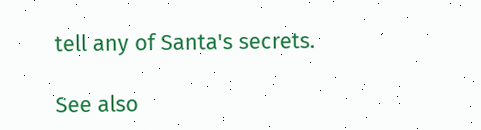tell any of Santa's secrets.

See also